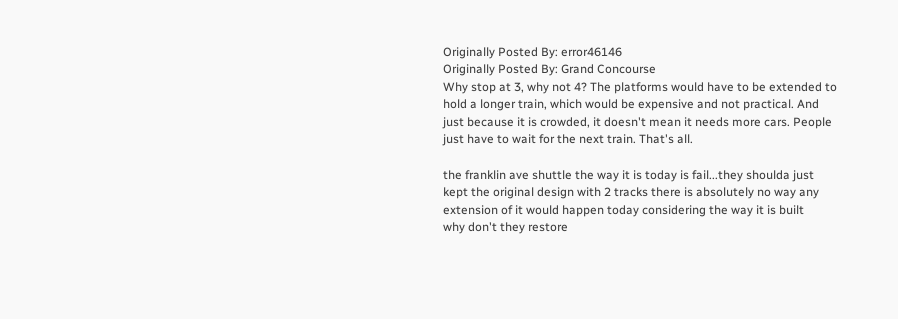Originally Posted By: error46146
Originally Posted By: Grand Concourse
Why stop at 3, why not 4? The platforms would have to be extended to hold a longer train, which would be expensive and not practical. And just because it is crowded, it doesn't mean it needs more cars. People just have to wait for the next train. That's all.

the franklin ave shuttle the way it is today is fail...they shoulda just kept the original design with 2 tracks there is absolutely no way any extension of it would happen today considering the way it is built
why don't they restore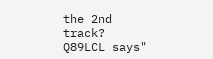the 2nd track?
Q89LCL says"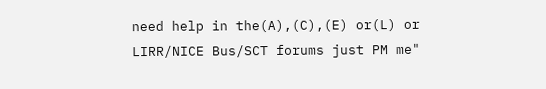need help in the(A),(C),(E) or(L) or LIRR/NICE Bus/SCT forums just PM me"